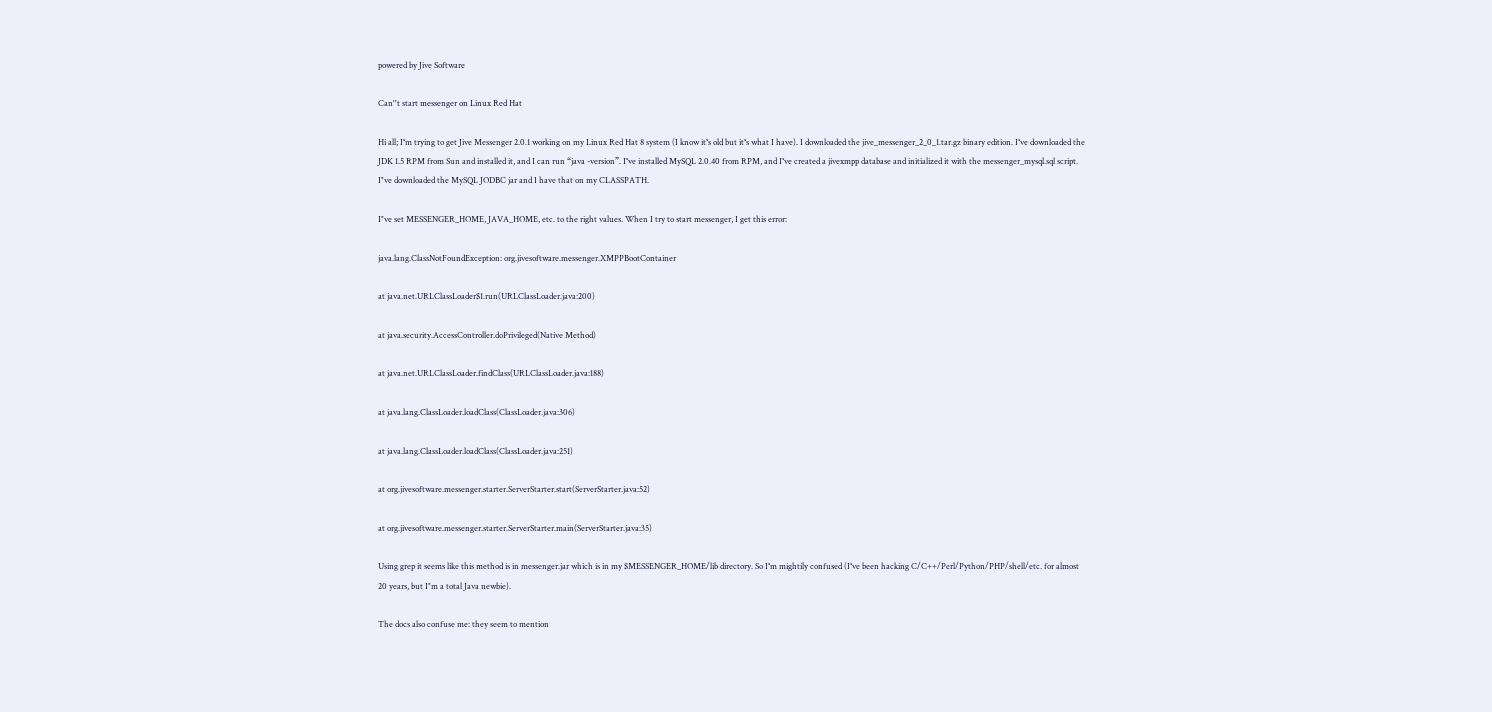powered by Jive Software

Can''t start messenger on Linux Red Hat

Hi all; I’‘m trying to get Jive Messenger 2.0.1 working on my Linux Red Hat 8 system (I know it’‘s old but it’‘s what I have). I downloaded the jive_messenger_2_0_1.tar.gz binary edition. I’‘ve downloaded the JDK 1.5 RPM from Sun and installed it, and I can run “java -version”. I’‘ve installed MySQL 2.0.40 from RPM, and I’‘ve created a jivexmpp database and initialized it with the messenger_mysql.sql script. I’'ve downloaded the MySQL JODBC jar and I have that on my CLASSPATH.

I’'ve set MESSENGER_HOME, JAVA_HOME, etc. to the right values. When I try to start messenger, I get this error:

java.lang.ClassNotFoundException: org.jivesoftware.messenger.XMPPBootContainer

at java.net.URLClassLoader$1.run(URLClassLoader.java:200)

at java.security.AccessController.doPrivileged(Native Method)

at java.net.URLClassLoader.findClass(URLClassLoader.java:188)

at java.lang.ClassLoader.loadClass(ClassLoader.java:306)

at java.lang.ClassLoader.loadClass(ClassLoader.java:251)

at org.jivesoftware.messenger.starter.ServerStarter.start(ServerStarter.java:52)

at org.jivesoftware.messenger.starter.ServerStarter.main(ServerStarter.java:35)

Using grep it seems like this method is in messenger.jar which is in my $MESSENGER_HOME/lib directory. So I’‘m mightily confused (I’‘ve been hacking C/C++/Perl/Python/PHP/shell/etc. for almost 20 years, but I’'m a total Java newbie).

The docs also confuse me: they seem to mention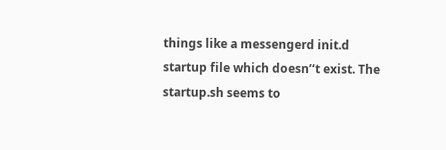things like a messengerd init.d startup file which doesn’‘t exist. The startup.sh seems to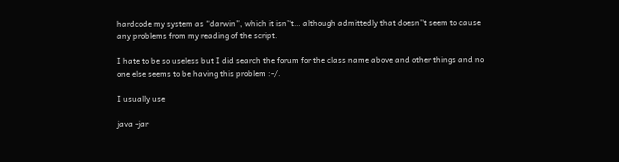hardcode my system as “darwin”, which it isn’‘t… although admittedly that doesn’'t seem to cause any problems from my reading of the script.

I hate to be so useless but I did search the forum for the class name above and other things and no one else seems to be having this problem :-/.

I usually use

java -jar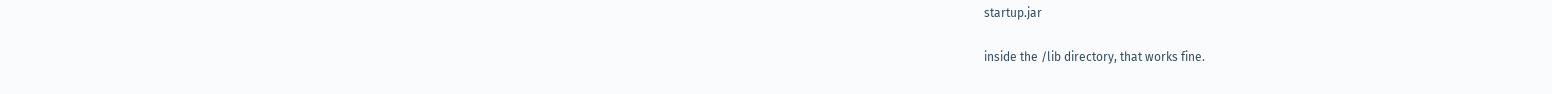startup.jar

inside the /lib directory, that works fine.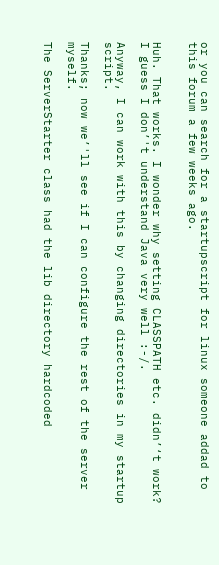or you can search for a startupscript for linux someone addad to this forum a few weeks ago.


Huh. That works. I wonder why setting CLASSPATH etc. didn’‘t work? I guess I don’'t understand Java very well :-/.

Anyway, I can work with this by changing directories in my startup script.

Thanks; now we’'ll see if I can configure the rest of the server myself.

The ServerStarter class had the lib directory hardcoded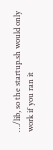…/lib, so the startup.sh would only work if you ran it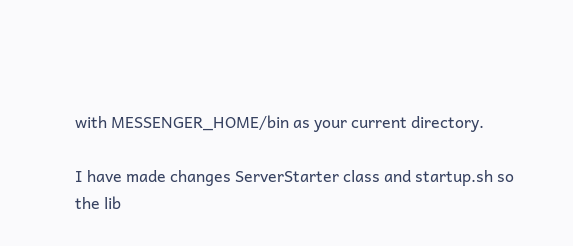with MESSENGER_HOME/bin as your current directory.

I have made changes ServerStarter class and startup.sh so the lib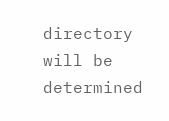directory will be determined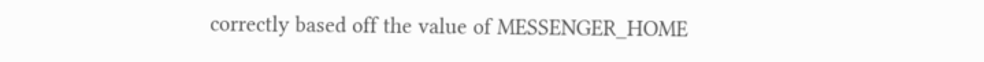correctly based off the value of MESSENGER_HOME